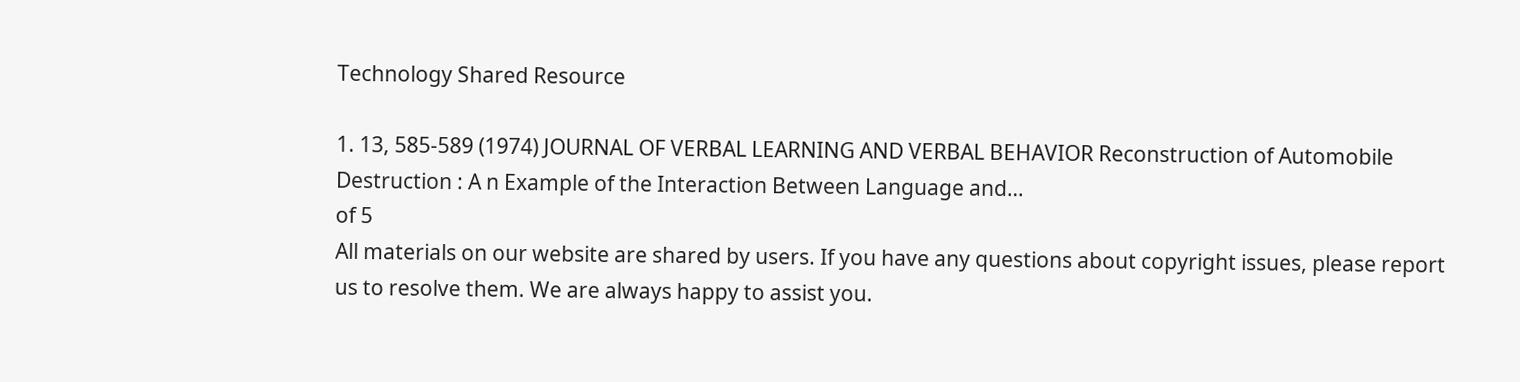Technology Shared Resource

1. 13, 585-589 (1974) JOURNAL OF VERBAL LEARNING AND VERBAL BEHAVIOR Reconstruction of Automobile Destruction : A n Example of the Interaction Between Language and…
of 5
All materials on our website are shared by users. If you have any questions about copyright issues, please report us to resolve them. We are always happy to assist you.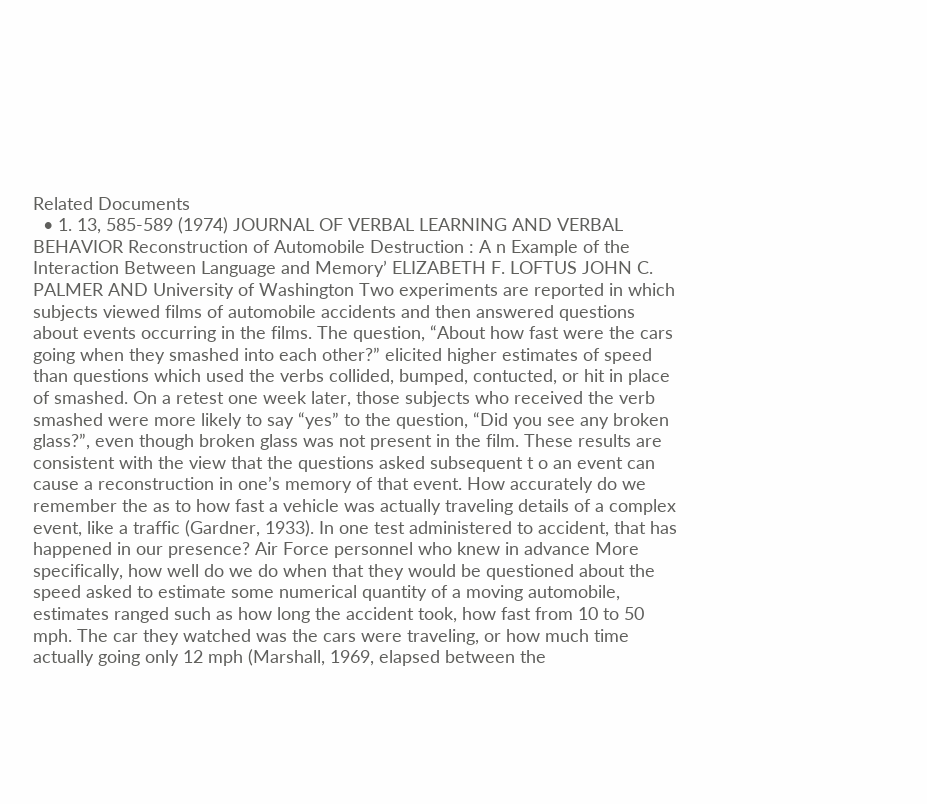Related Documents
  • 1. 13, 585-589 (1974) JOURNAL OF VERBAL LEARNING AND VERBAL BEHAVIOR Reconstruction of Automobile Destruction : A n Example of the Interaction Between Language and Memory’ ELIZABETH F. LOFTUS JOHN C. PALMER AND University of Washington Two experiments are reported in which subjects viewed films of automobile accidents and then answered questions about events occurring in the films. The question, “About how fast were the cars going when they smashed into each other?” elicited higher estimates of speed than questions which used the verbs collided, bumped, contucted, or hit in place of smashed. On a retest one week later, those subjects who received the verb smashed were more likely to say “yes” to the question, “Did you see any broken glass?”, even though broken glass was not present in the film. These results are consistent with the view that the questions asked subsequent t o an event can cause a reconstruction in one’s memory of that event. How accurately do we remember the as to how fast a vehicle was actually traveling details of a complex event, like a traffic (Gardner, 1933). In one test administered to accident, that has happened in our presence? Air Force personnel who knew in advance More specifically, how well do we do when that they would be questioned about the speed asked to estimate some numerical quantity of a moving automobile, estimates ranged such as how long the accident took, how fast from 10 to 50 mph. The car they watched was the cars were traveling, or how much time actually going only 12 mph (Marshall, 1969, elapsed between the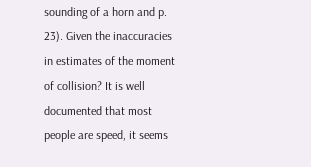sounding of a horn and p. 23). Given the inaccuracies in estimates of the moment of collision? It is well documented that most people are speed, it seems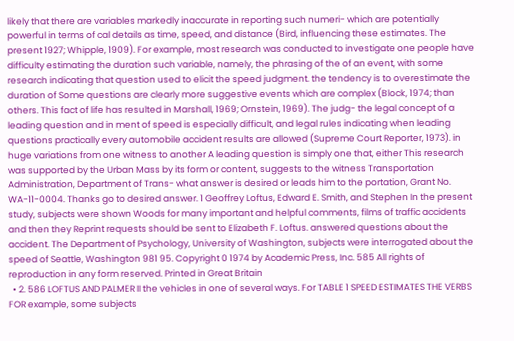likely that there are variables markedly inaccurate in reporting such numeri- which are potentially powerful in terms of cal details as time, speed, and distance (Bird, influencing these estimates. The present 1927; Whipple, 1909). For example, most research was conducted to investigate one people have difficulty estimating the duration such variable, namely, the phrasing of the of an event, with some research indicating that question used to elicit the speed judgment. the tendency is to overestimate the duration of Some questions are clearly more suggestive events which are complex (Block, 1974; than others. This fact of life has resulted in Marshall, 1969; Ornstein, 1969). The judg- the legal concept of a leading question and in ment of speed is especially difficult, and legal rules indicating when leading questions practically every automobile accident results are allowed (Supreme Court Reporter, 1973). in huge variations from one witness to another A leading question is simply one that, either This research was supported by the Urban Mass by its form or content, suggests to the witness Transportation Administration, Department of Trans- what answer is desired or leads him to the portation, Grant No. WA-11-0004. Thanks go to desired answer. 1 Geoffrey Loftus, Edward E. Smith, and Stephen In the present study, subjects were shown Woods for many important and helpful comments, films of traffic accidents and then they Reprint requests should be sent to Elizabeth F. Loftus. answered questions about the accident. The Department of Psychology, University of Washington, subjects were interrogated about the speed of Seattle, Washington 981 95. Copyright 0 1974 by Academic Press, Inc. 585 All rights of reproduction in any form reserved. Printed in Great Britain
  • 2. 586 LOFTUS AND PALMER II the vehicles in one of several ways. For TABLE 1 SPEED ESTIMATES THE VERBS FOR example, some subjects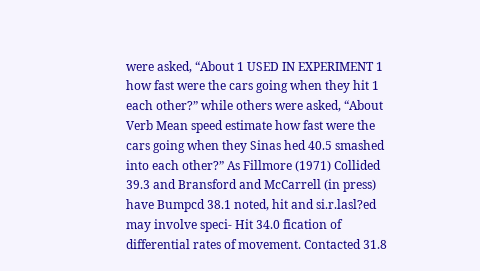were asked, “About 1 USED IN EXPERIMENT 1 how fast were the cars going when they hit 1 each other?” while others were asked, “About Verb Mean speed estimate how fast were the cars going when they Sinas hed 40.5 smashed into each other?” As Fillmore (1971) Collided 39.3 and Bransford and McCarrell (in press) have Bumpcd 38.1 noted, hit and si.r.lasl?ed may involve speci- Hit 34.0 fication of differential rates of movement. Contacted 31.8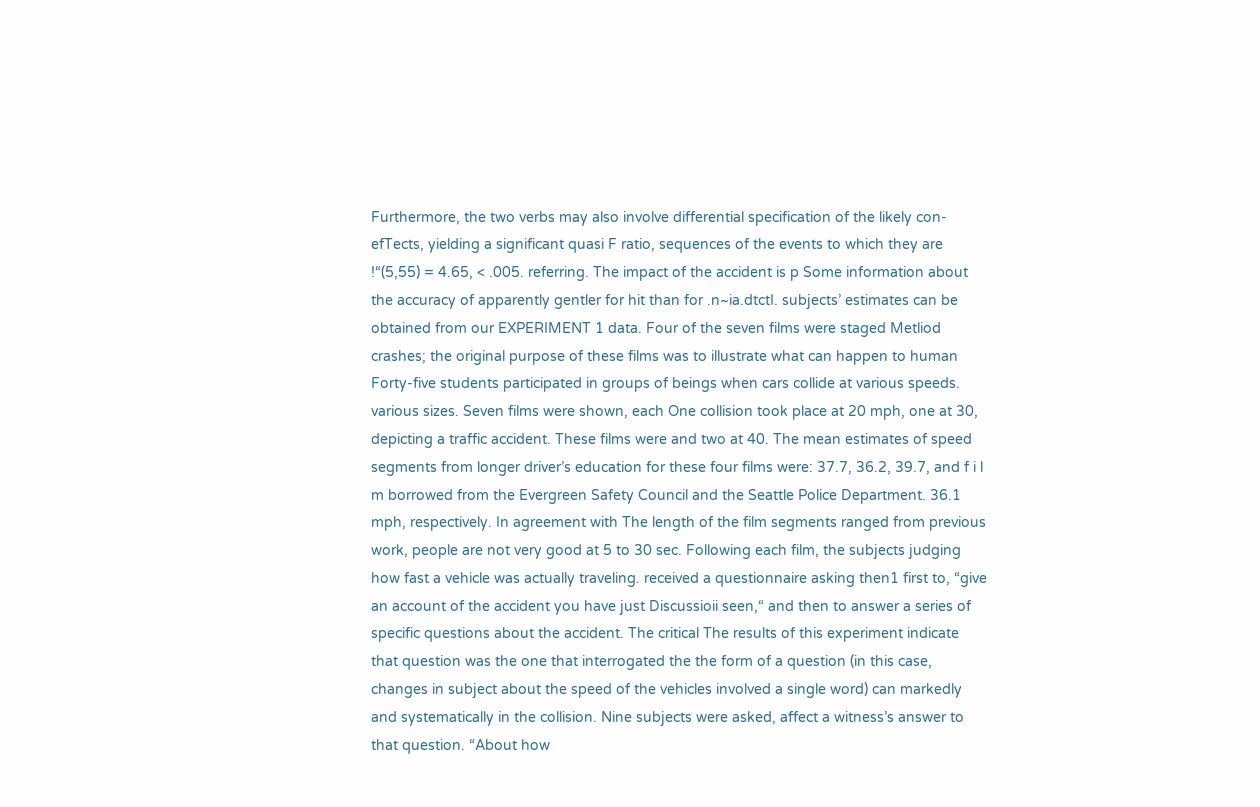Furthermore, the two verbs may also involve differential specification of the likely con- efTects, yielding a significant quasi F ratio, sequences of the events to which they are !“(5,55) = 4.65, < .005. referring. The impact of the accident is p Some information about the accuracy of apparently gentler for hit than for .n~ia.dtctI. subjects’ estimates can be obtained from our EXPERIMENT 1 data. Four of the seven films were staged Metliod crashes; the original purpose of these films was to illustrate what can happen to human Forty-five students participated in groups of beings when cars collide at various speeds. various sizes. Seven films were shown, each One collision took place at 20 mph, one at 30, depicting a traffic accident. These films were and two at 40. The mean estimates of speed segments from longer driver’s education for these four films were: 37.7, 36.2, 39.7, and f i l m borrowed from the Evergreen Safety Council and the Seattle Police Department. 36.1 mph, respectively. In agreement with The length of the film segments ranged from previous work, people are not very good at 5 to 30 sec. Following each film, the subjects judging how fast a vehicle was actually traveling. received a questionnaire asking then1 first to, “give an account of the accident you have just Discussioii seen,“ and then to answer a series of specific questions about the accident. The critical The results of this experiment indicate that question was the one that interrogated the the form of a question (in this case, changes in subject about the speed of the vehicles involved a single word) can markedly and systematically in the collision. Nine subjects were asked, affect a witness’s answer to that question. “About how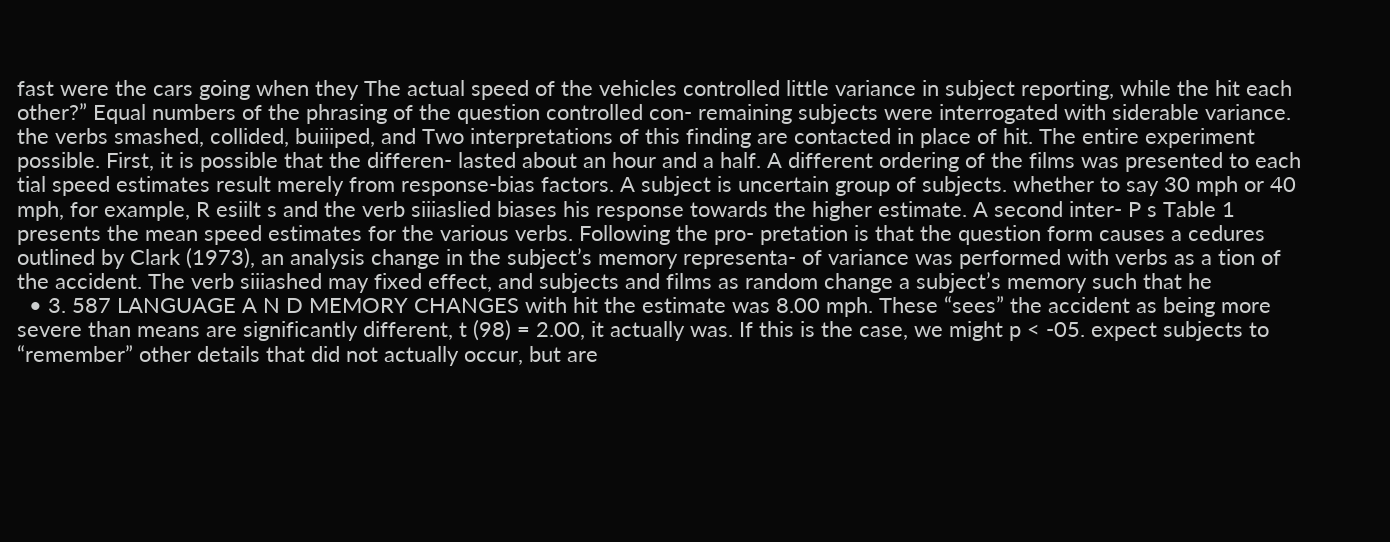fast were the cars going when they The actual speed of the vehicles controlled little variance in subject reporting, while the hit each other?” Equal numbers of the phrasing of the question controlled con- remaining subjects were interrogated with siderable variance. the verbs smashed, collided, buiiiped, and Two interpretations of this finding are contacted in place of hit. The entire experiment possible. First, it is possible that the differen- lasted about an hour and a half. A different ordering of the films was presented to each tial speed estimates result merely from response-bias factors. A subject is uncertain group of subjects. whether to say 30 mph or 40 mph, for example, R esiilt s and the verb siiiaslied biases his response towards the higher estimate. A second inter- P s Table 1 presents the mean speed estimates for the various verbs. Following the pro- pretation is that the question form causes a cedures outlined by Clark (1973), an analysis change in the subject’s memory representa- of variance was performed with verbs as a tion of the accident. The verb siiiashed may fixed effect, and subjects and films as random change a subject’s memory such that he
  • 3. 587 LANGUAGE A N D MEMORY CHANGES with hit the estimate was 8.00 mph. These “sees” the accident as being more severe than means are significantly different, t (98) = 2.00, it actually was. If this is the case, we might p < -05. expect subjects to “remember” other details that did not actually occur, but are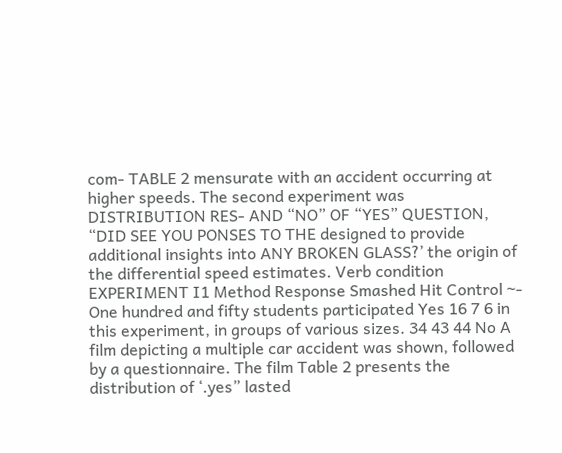com- TABLE 2 mensurate with an accident occurring at higher speeds. The second experiment was DISTRIBUTION RES- AND “NO” OF “YES” QUESTION, “DID SEE YOU PONSES TO THE designed to provide additional insights into ANY BROKEN GLASS?’ the origin of the differential speed estimates. Verb condition EXPERIMENT I1 Method Response Smashed Hit Control ~- One hundred and fifty students participated Yes 16 7 6 in this experiment, in groups of various sizes. 34 43 44 No A film depicting a multiple car accident was shown, followed by a questionnaire. The film Table 2 presents the distribution of ‘.yes” lasted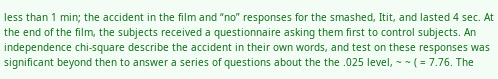less than 1 min; the accident in the film and “no” responses for the smashed, Itit, and lasted 4 sec. At the end of the film, the subjects received a questionnaire asking them first to control subjects. An independence chi-square describe the accident in their own words, and test on these responses was significant beyond then to answer a series of questions about the the .025 level, ~ ~ ( = 7.76. The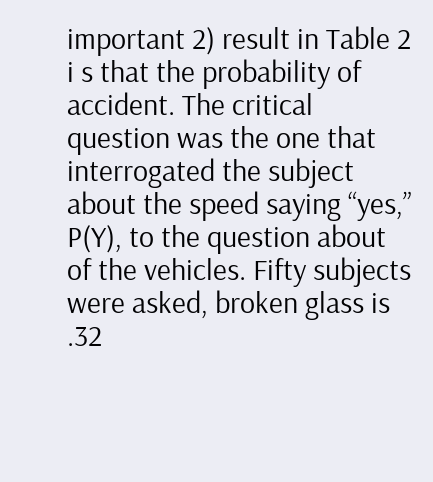important 2) result in Table 2 i s that the probability of accident. The critical question was the one that interrogated the subject about the speed saying “yes,” P(Y), to the question about of the vehicles. Fifty subjects were asked, broken glass is .32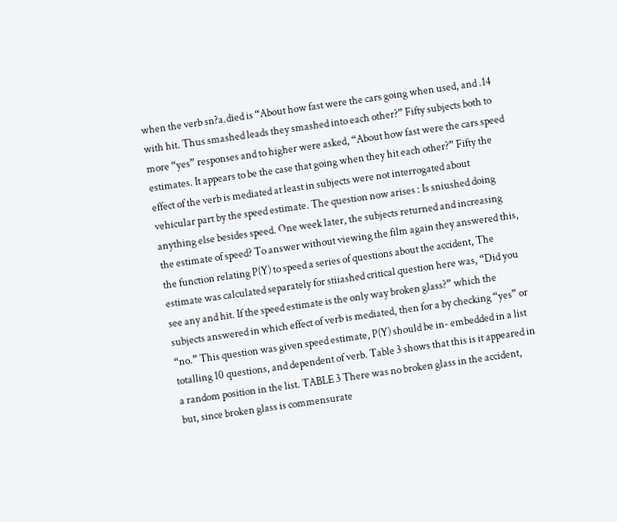when the verb sn?a.died is “About how fast were the cars going when used, and .14 with hit. Thus smashed leads they smashed into each other?” Fifty subjects both to more “yes” responses and to higher were asked, “About how fast were the cars speed estimates. It appears to be the case that going when they hit each other?” Fifty the effect of the verb is mediated at least in subjects were not interrogated about vehicular part by the speed estimate. The question now arises : Is sniushed doing anything else besides speed. One week later, the subjects returned and increasing the estimate of speed? To answer without viewing the film again they answered this, the function relating P(Y) to speed a series of questions about the accident, The estimate was calculated separately for stiiashed critical question here was, “Did you see any and hit. If the speed estimate is the only way broken glass?” which the subjects answered in which effect of verb is mediated, then for a by checking “yes” or “no.” This question was given speed estimate, P(Y) should be in- embedded in a list totalling 10 questions, and dependent of verb. Table 3 shows that this is it appeared in a random position in the list. TABLE 3 There was no broken glass in the accident, but, since broken glass is commensurate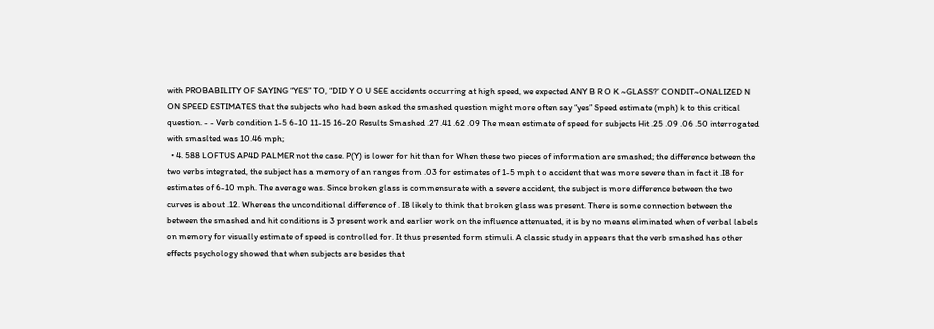with PROBABILITY OF SAYING “YES” TO, “DID Y O U SEE accidents occurring at high speed, we expected ANY B R O K ~GLASS?’ CONDIT~ONALIZED N ON SPEED ESTIMATES that the subjects who had been asked the smashed question might more often say “yes” Speed estimate (mph) k to this critical question. - - Verb condition 1-5 6-10 11-15 16-20 Results Smashed .27 .41 .62 .09 The mean estimate of speed for subjects Hit .25 .09 .06 .50 interrogated with smaslted was 10.46 mph;
  • 4. 588 LOFTUS AP4D PALMER not the case. P(Y) is lower for hit than for When these two pieces of information are smashed; the difference between the two verbs integrated, the subject has a memory of an ranges from .03 for estimates of 1-5 mph t o accident that was more severe than in fact it .I8 for estimates of 6-10 mph. The average was. Since broken glass is commensurate with a severe accident, the subject is more difference between the two curves is about .12. Whereas the unconditional difference of . I8 likely to think that broken glass was present. There is some connection between the between the smashed and hit conditions is 3 present work and earlier work on the influence attenuated, it is by no means eliminated when of verbal labels on memory for visually estimate of speed is controlled for. It thus presented form stimuli. A classic study in appears that the verb smashed has other effects psychology showed that when subjects are besides that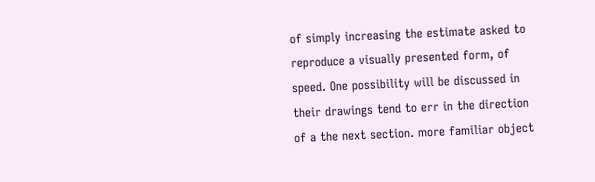of simply increasing the estimate asked to reproduce a visually presented form, of speed. One possibility will be discussed in their drawings tend to err in the direction of a the next section. more familiar object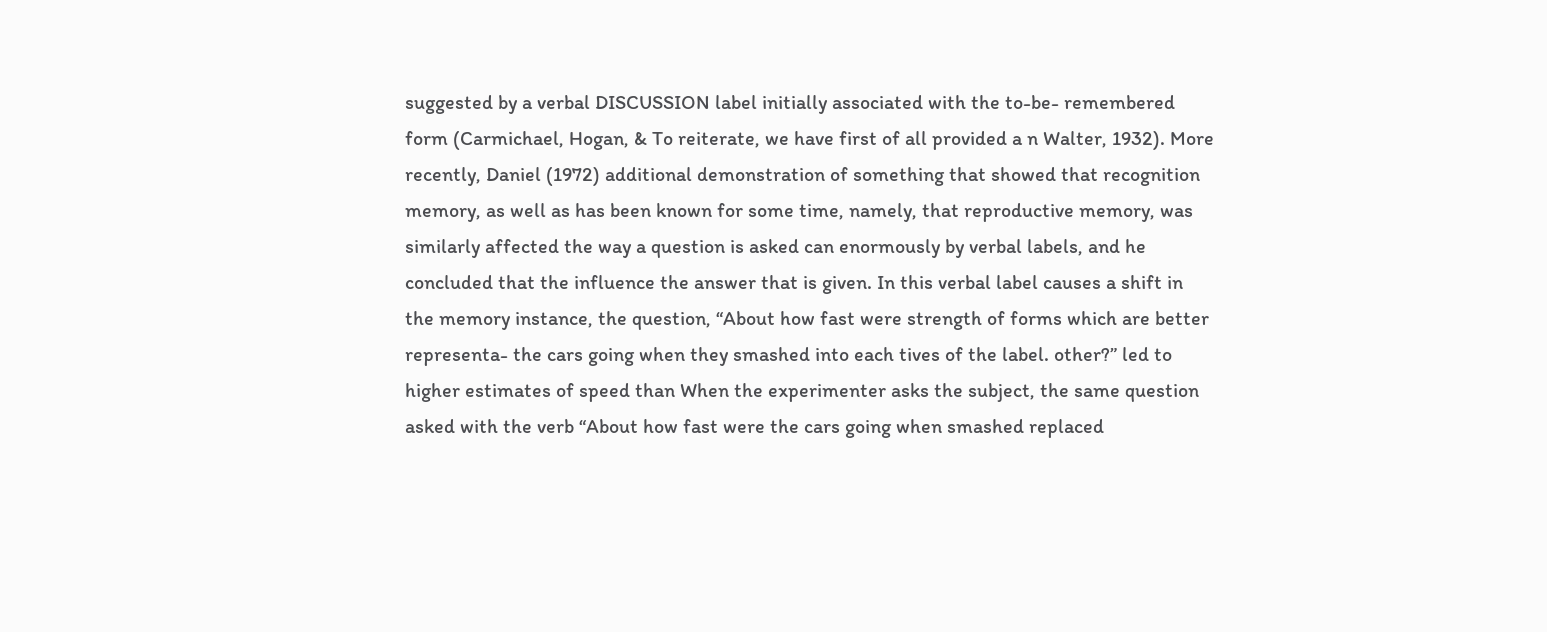suggested by a verbal DISCUSSION label initially associated with the to-be- remembered form (Carmichael, Hogan, & To reiterate, we have first of all provided a n Walter, 1932). More recently, Daniel (1972) additional demonstration of something that showed that recognition memory, as well as has been known for some time, namely, that reproductive memory, was similarly affected the way a question is asked can enormously by verbal labels, and he concluded that the influence the answer that is given. In this verbal label causes a shift in the memory instance, the question, “About how fast were strength of forms which are better representa- the cars going when they smashed into each tives of the label. other?” led to higher estimates of speed than When the experimenter asks the subject, the same question asked with the verb “About how fast were the cars going when smashed replaced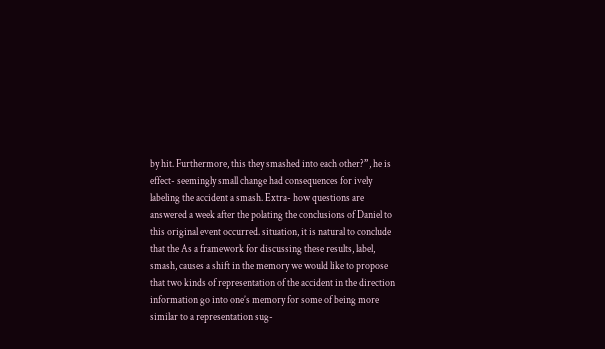by hit. Furthermore, this they smashed into each other?”, he is effect- seemingly small change had consequences for ively labeling the accident a smash. Extra- how questions are answered a week after the polating the conclusions of Daniel to this original event occurred. situation, it is natural to conclude that the As a framework for discussing these results, label, smash, causes a shift in the memory we would like to propose that two kinds of representation of the accident in the direction information go into one’s memory for some of being more similar to a representation sug-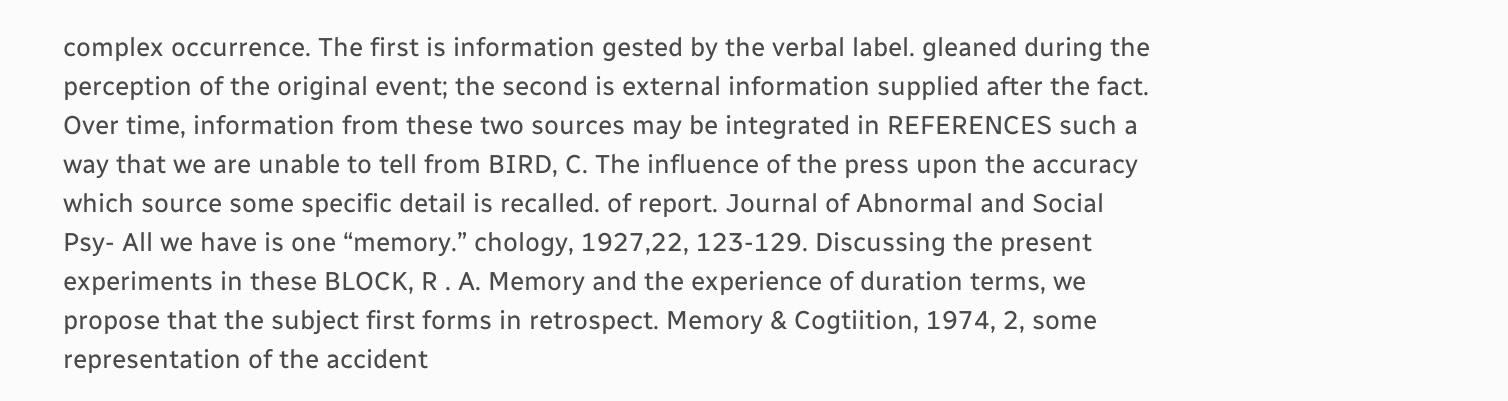complex occurrence. The first is information gested by the verbal label. gleaned during the perception of the original event; the second is external information supplied after the fact. Over time, information from these two sources may be integrated in REFERENCES such a way that we are unable to tell from BIRD, C. The influence of the press upon the accuracy which source some specific detail is recalled. of report. Journal of Abnormal and Social Psy- All we have is one “memory.” chology, 1927,22, 123-129. Discussing the present experiments in these BLOCK, R . A. Memory and the experience of duration terms, we propose that the subject first forms in retrospect. Memory & Cogtiition, 1974, 2, some representation of the accident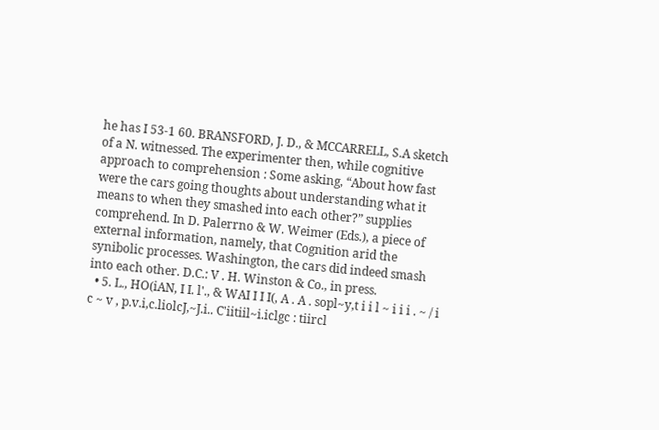he has I 53-1 60. BRANSFORD, J. D., & MCCARRELL, S.A sketch of a N. witnessed. The experimenter then, while cognitive approach to comprehension : Some asking, “About how fast were the cars going thoughts about understanding what it means to when they smashed into each other?” supplies comprehend. In D. Palerrno & W. Weimer (Eds.), a piece of external information, namely, that Cognition arid the synibolic processes. Washington, the cars did indeed smash into each other. D.C.: V . H. Winston & Co., in press.
  • 5. L., HO(iAN, I I. l'., & WAI I I I(, A . A . sopl~y,t i i l ~ i i i . ~ / i c ~ v , p.v.i,c.liolcJ,~J.i.. C'iitiil~i.iclgc : tiircl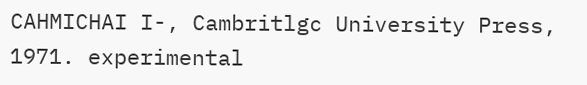CAHMICHAI I-, Cambritlgc University Press, 1971. experimental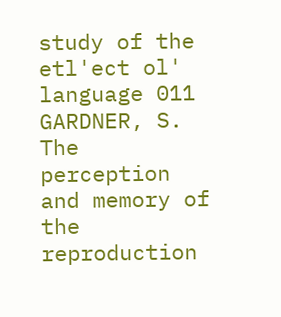study of the etl'ect ol' language 011 GARDNER, S. The perception and memory of the reproduction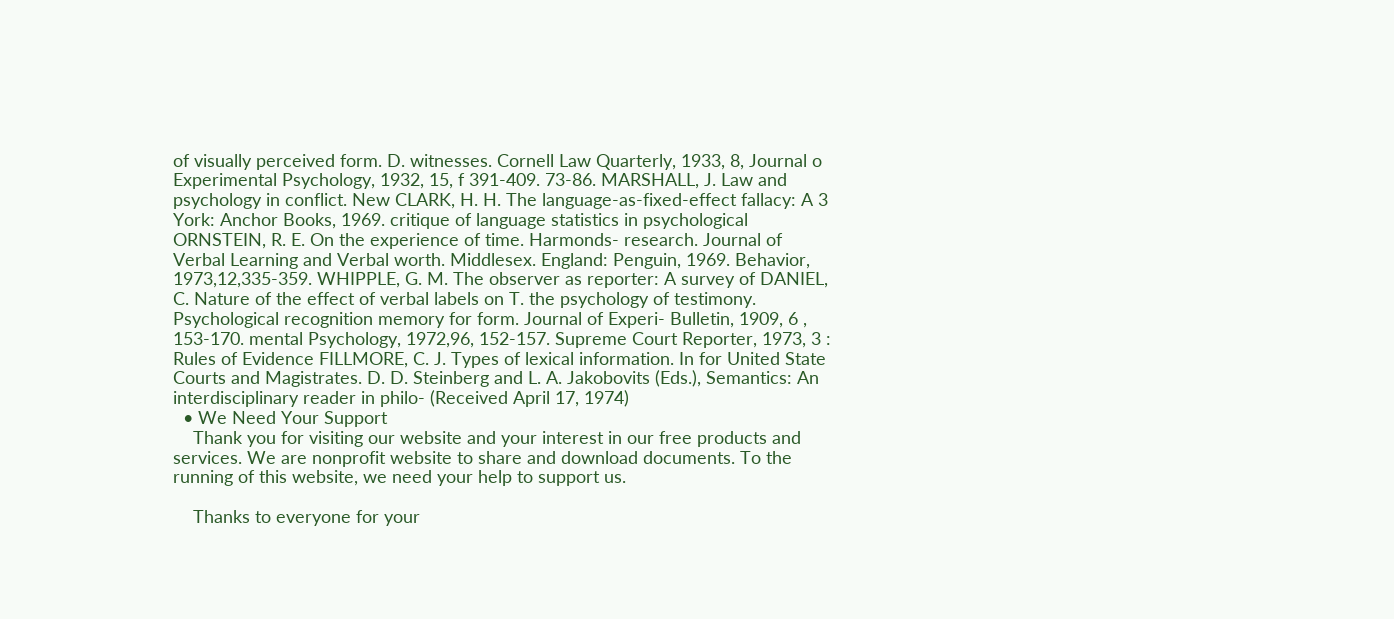of visually perceived form. D. witnesses. Cornell Law Quarterly, 1933, 8, Journal o Experimental Psychology, 1932, 15, f 391-409. 73-86. MARSHALL, J. Law and psychology in conflict. New CLARK, H. H. The language-as-fixed-effect fallacy: A 3 York: Anchor Books, 1969. critique of language statistics in psychological ORNSTEIN, R. E. On the experience of time. Harmonds- research. Journal of Verbal Learning and Verbal worth. Middlesex. England: Penguin, 1969. Behavior, 1973,12,335-359. WHIPPLE, G. M. The observer as reporter: A survey of DANIEL, C. Nature of the effect of verbal labels on T. the psychology of testimony. Psychological recognition memory for form. Journal of Experi- Bulletin, 1909, 6 , 153-170. mental Psychology, 1972,96, 152-157. Supreme Court Reporter, 1973, 3 : Rules of Evidence FILLMORE, C. J. Types of lexical information. In for United State Courts and Magistrates. D. D. Steinberg and L. A. Jakobovits (Eds.), Semantics: An interdisciplinary reader in philo- (Received April 17, 1974)
  • We Need Your Support
    Thank you for visiting our website and your interest in our free products and services. We are nonprofit website to share and download documents. To the running of this website, we need your help to support us.

    Thanks to everyone for your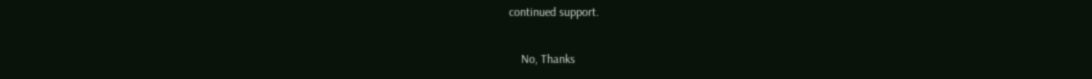continued support.

    No, Thanks